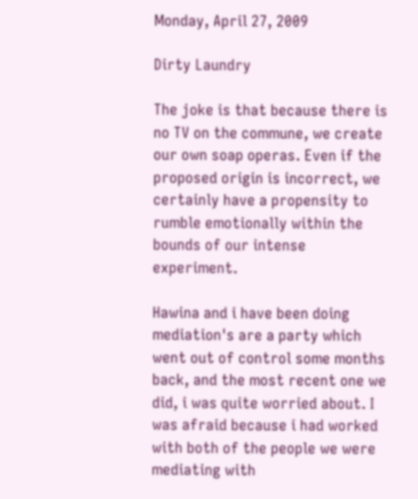Monday, April 27, 2009

Dirty Laundry

The joke is that because there is no TV on the commune, we create our own soap operas. Even if the proposed origin is incorrect, we certainly have a propensity to rumble emotionally within the bounds of our intense experiment.

Hawina and i have been doing mediation's are a party which went out of control some months back, and the most recent one we did, i was quite worried about. I was afraid because i had worked with both of the people we were mediating with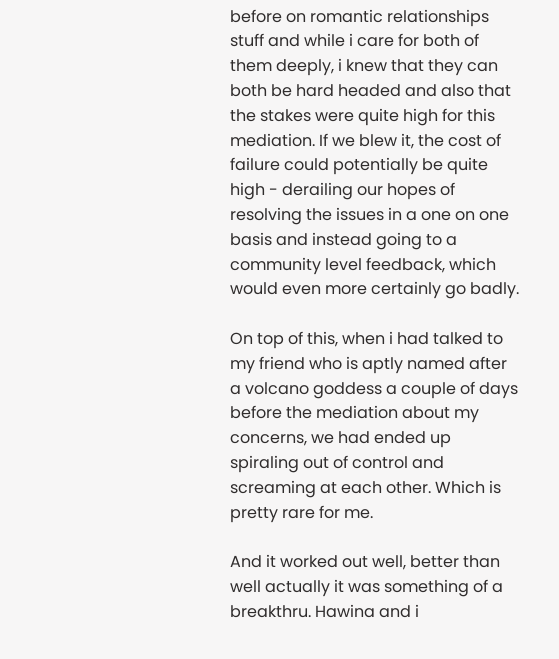before on romantic relationships stuff and while i care for both of them deeply, i knew that they can both be hard headed and also that the stakes were quite high for this mediation. If we blew it, the cost of failure could potentially be quite high - derailing our hopes of resolving the issues in a one on one basis and instead going to a community level feedback, which would even more certainly go badly.

On top of this, when i had talked to my friend who is aptly named after a volcano goddess a couple of days before the mediation about my concerns, we had ended up spiraling out of control and screaming at each other. Which is pretty rare for me.

And it worked out well, better than well actually it was something of a breakthru. Hawina and i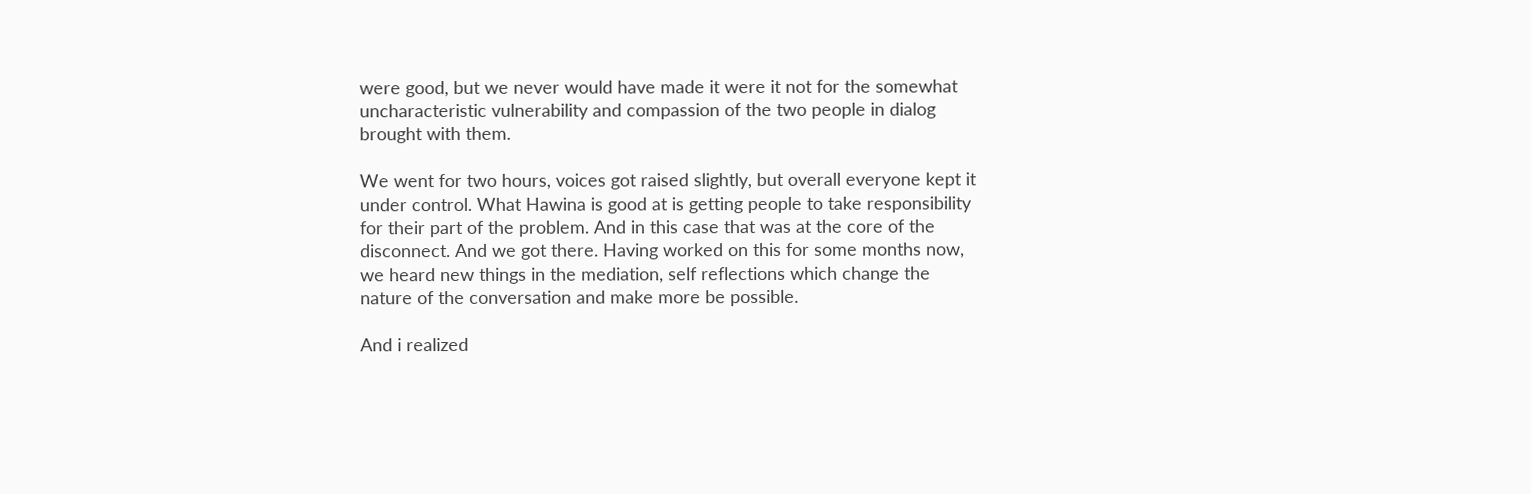were good, but we never would have made it were it not for the somewhat uncharacteristic vulnerability and compassion of the two people in dialog brought with them.

We went for two hours, voices got raised slightly, but overall everyone kept it under control. What Hawina is good at is getting people to take responsibility for their part of the problem. And in this case that was at the core of the disconnect. And we got there. Having worked on this for some months now, we heard new things in the mediation, self reflections which change the nature of the conversation and make more be possible.

And i realized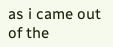as i came out of the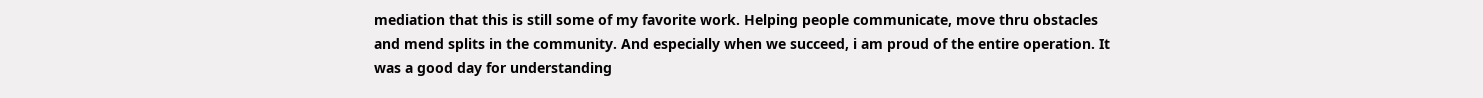mediation that this is still some of my favorite work. Helping people communicate, move thru obstacles and mend splits in the community. And especially when we succeed, i am proud of the entire operation. It was a good day for understanding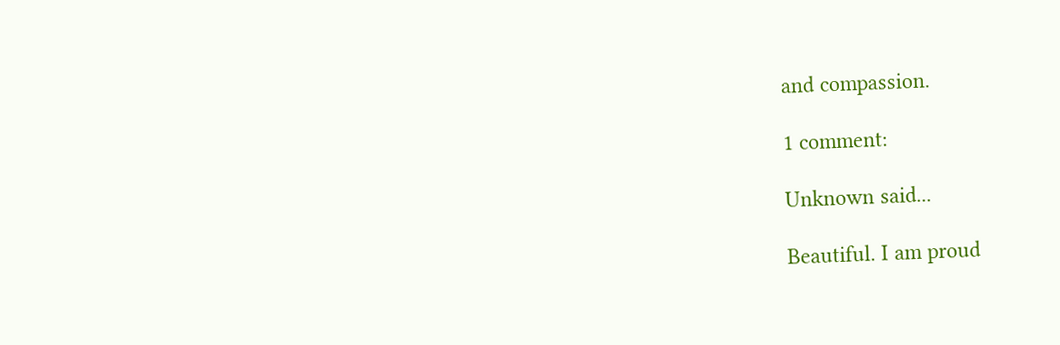and compassion.

1 comment:

Unknown said...

Beautiful. I am proud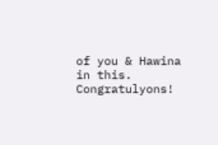of you & Hawina in this. Congratulyons!